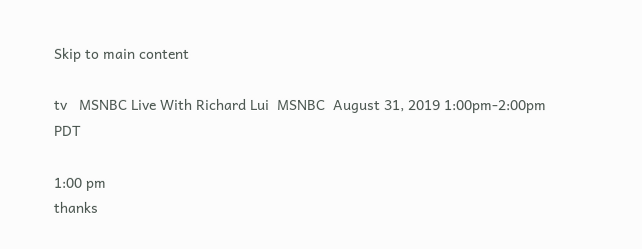Skip to main content

tv   MSNBC Live With Richard Lui  MSNBC  August 31, 2019 1:00pm-2:00pm PDT

1:00 pm
thanks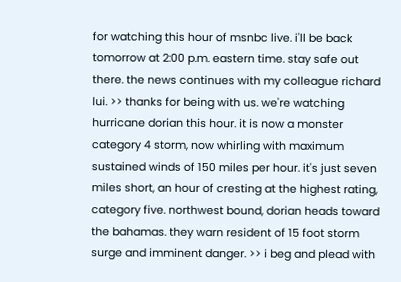for watching this hour of msnbc live. i'll be back tomorrow at 2:00 p.m. eastern time. stay safe out there. the news continues with my colleague richard lui. >> thanks for being with us. we're watching hurricane dorian this hour. it is now a monster category 4 storm, now whirling with maximum sustained winds of 150 miles per hour. it's just seven miles short, an hour of cresting at the highest rating, category five. northwest bound, dorian heads toward the bahamas. they warn resident of 15 foot storm surge and imminent danger. >> i beg and plead with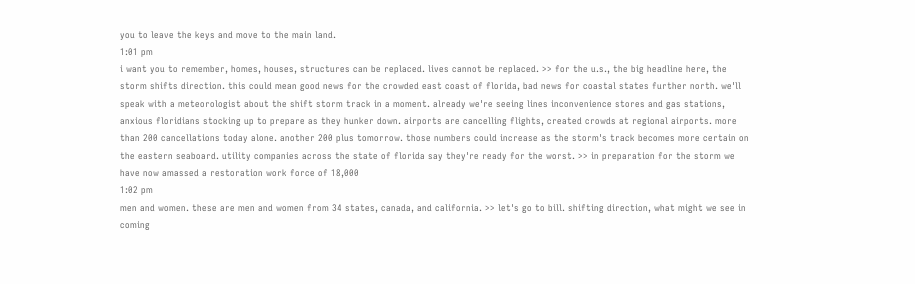you to leave the keys and move to the main land.
1:01 pm
i want you to remember, homes, houses, structures can be replaced. lives cannot be replaced. >> for the u.s., the big headline here, the storm shifts direction. this could mean good news for the crowded east coast of florida, bad news for coastal states further north. we'll speak with a meteorologist about the shift storm track in a moment. already we're seeing lines inconvenience stores and gas stations, anxious floridians stocking up to prepare as they hunker down. airports are cancelling flights, created crowds at regional airports. more than 200 cancellations today alone. another 200 plus tomorrow. those numbers could increase as the storm's track becomes more certain on the eastern seaboard. utility companies across the state of florida say they're ready for the worst. >> in preparation for the storm we have now amassed a restoration work force of 18,000
1:02 pm
men and women. these are men and women from 34 states, canada, and california. >> let's go to bill. shifting direction, what might we see in coming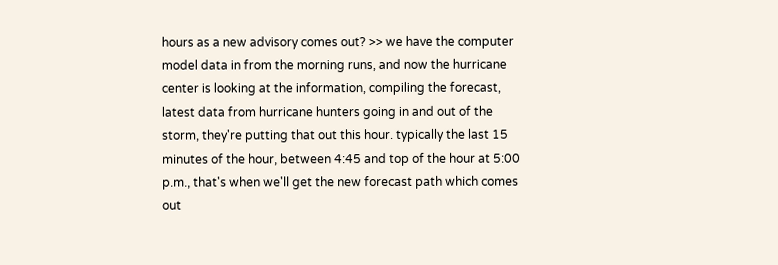hours as a new advisory comes out? >> we have the computer model data in from the morning runs, and now the hurricane center is looking at the information, compiling the forecast, latest data from hurricane hunters going in and out of the storm, they're putting that out this hour. typically the last 15 minutes of the hour, between 4:45 and top of the hour at 5:00 p.m., that's when we'll get the new forecast path which comes out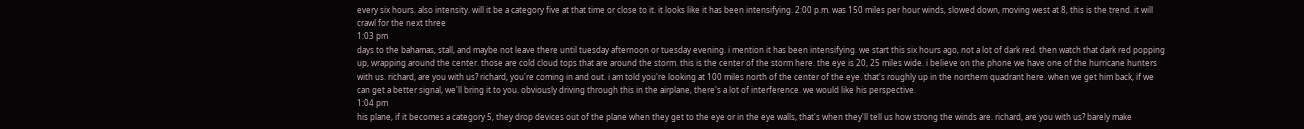every six hours. also intensity. will it be a category five at that time or close to it. it looks like it has been intensifying. 2:00 p.m. was 150 miles per hour winds, slowed down, moving west at 8, this is the trend. it will crawl for the next three
1:03 pm
days to the bahamas, stall, and maybe not leave there until tuesday afternoon or tuesday evening. i mention it has been intensifying. we start this six hours ago, not a lot of dark red. then watch that dark red popping up, wrapping around the center. those are cold cloud tops that are around the storm. this is the center of the storm here. the eye is 20, 25 miles wide. i believe on the phone we have one of the hurricane hunters with us. richard, are you with us? richard, you're coming in and out. i am told you're looking at 100 miles north of the center of the eye. that's roughly up in the northern quadrant here. when we get him back, if we can get a better signal, we'll bring it to you. obviously driving through this in the airplane, there's a lot of interference. we would like his perspective.
1:04 pm
his plane, if it becomes a category 5, they drop devices out of the plane when they get to the eye or in the eye walls, that's when they'll tell us how strong the winds are. richard, are you with us? barely make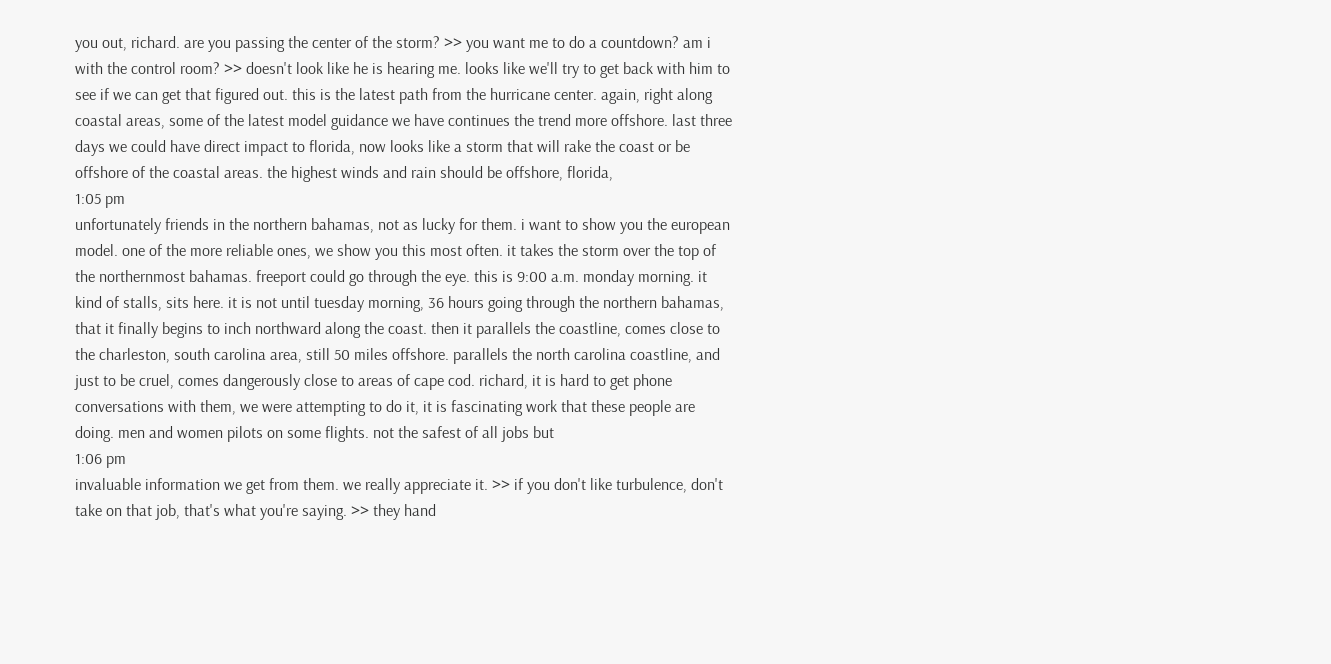you out, richard. are you passing the center of the storm? >> you want me to do a countdown? am i with the control room? >> doesn't look like he is hearing me. looks like we'll try to get back with him to see if we can get that figured out. this is the latest path from the hurricane center. again, right along coastal areas, some of the latest model guidance we have continues the trend more offshore. last three days we could have direct impact to florida, now looks like a storm that will rake the coast or be offshore of the coastal areas. the highest winds and rain should be offshore, florida,
1:05 pm
unfortunately friends in the northern bahamas, not as lucky for them. i want to show you the european model. one of the more reliable ones, we show you this most often. it takes the storm over the top of the northernmost bahamas. freeport could go through the eye. this is 9:00 a.m. monday morning. it kind of stalls, sits here. it is not until tuesday morning, 36 hours going through the northern bahamas, that it finally begins to inch northward along the coast. then it parallels the coastline, comes close to the charleston, south carolina area, still 50 miles offshore. parallels the north carolina coastline, and just to be cruel, comes dangerously close to areas of cape cod. richard, it is hard to get phone conversations with them, we were attempting to do it, it is fascinating work that these people are doing. men and women pilots on some flights. not the safest of all jobs but
1:06 pm
invaluable information we get from them. we really appreciate it. >> if you don't like turbulence, don't take on that job, that's what you're saying. >> they hand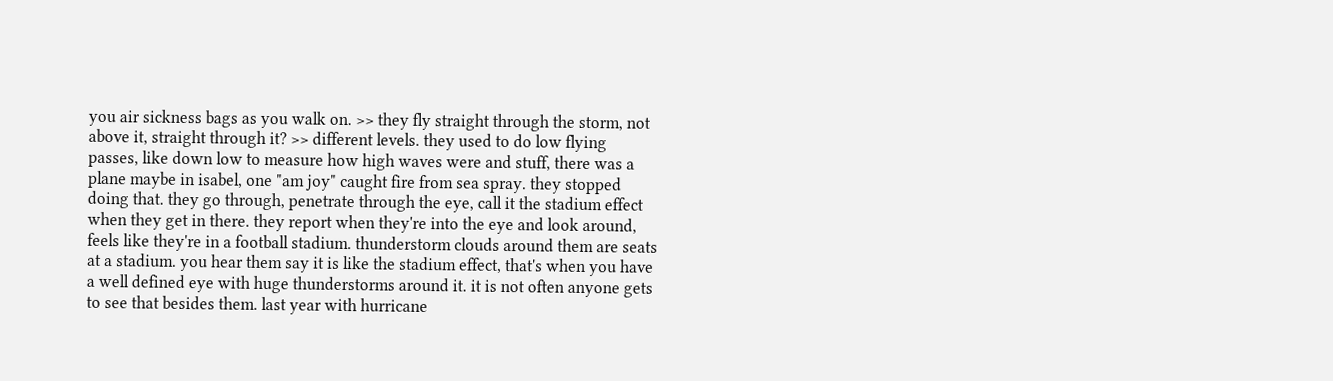you air sickness bags as you walk on. >> they fly straight through the storm, not above it, straight through it? >> different levels. they used to do low flying passes, like down low to measure how high waves were and stuff, there was a plane maybe in isabel, one "am joy" caught fire from sea spray. they stopped doing that. they go through, penetrate through the eye, call it the stadium effect when they get in there. they report when they're into the eye and look around, feels like they're in a football stadium. thunderstorm clouds around them are seats at a stadium. you hear them say it is like the stadium effect, that's when you have a well defined eye with huge thunderstorms around it. it is not often anyone gets to see that besides them. last year with hurricane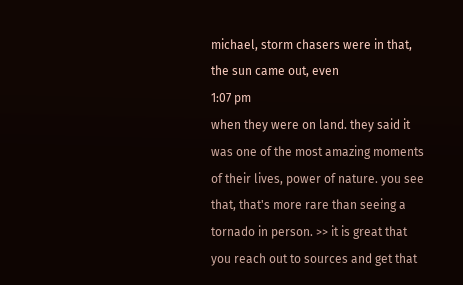michael, storm chasers were in that, the sun came out, even
1:07 pm
when they were on land. they said it was one of the most amazing moments of their lives, power of nature. you see that, that's more rare than seeing a tornado in person. >> it is great that you reach out to sources and get that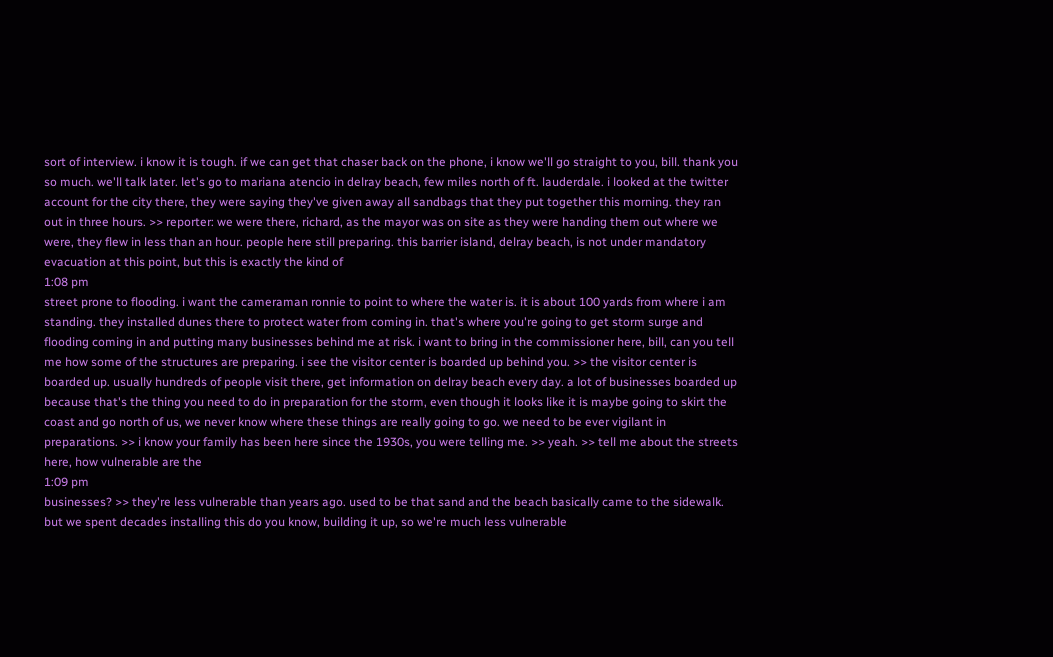sort of interview. i know it is tough. if we can get that chaser back on the phone, i know we'll go straight to you, bill. thank you so much. we'll talk later. let's go to mariana atencio in delray beach, few miles north of ft. lauderdale. i looked at the twitter account for the city there, they were saying they've given away all sandbags that they put together this morning. they ran out in three hours. >> reporter: we were there, richard, as the mayor was on site as they were handing them out where we were, they flew in less than an hour. people here still preparing. this barrier island, delray beach, is not under mandatory evacuation at this point, but this is exactly the kind of
1:08 pm
street prone to flooding. i want the cameraman ronnie to point to where the water is. it is about 100 yards from where i am standing. they installed dunes there to protect water from coming in. that's where you're going to get storm surge and flooding coming in and putting many businesses behind me at risk. i want to bring in the commissioner here, bill, can you tell me how some of the structures are preparing. i see the visitor center is boarded up behind you. >> the visitor center is boarded up. usually hundreds of people visit there, get information on delray beach every day. a lot of businesses boarded up because that's the thing you need to do in preparation for the storm, even though it looks like it is maybe going to skirt the coast and go north of us, we never know where these things are really going to go. we need to be ever vigilant in preparations. >> i know your family has been here since the 1930s, you were telling me. >> yeah. >> tell me about the streets here, how vulnerable are the
1:09 pm
businesses? >> they're less vulnerable than years ago. used to be that sand and the beach basically came to the sidewalk. but we spent decades installing this do you know, building it up, so we're much less vulnerable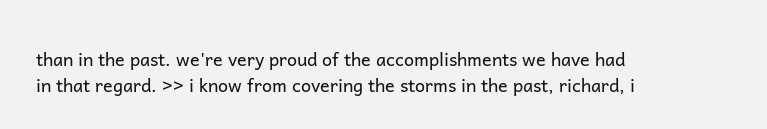than in the past. we're very proud of the accomplishments we have had in that regard. >> i know from covering the storms in the past, richard, i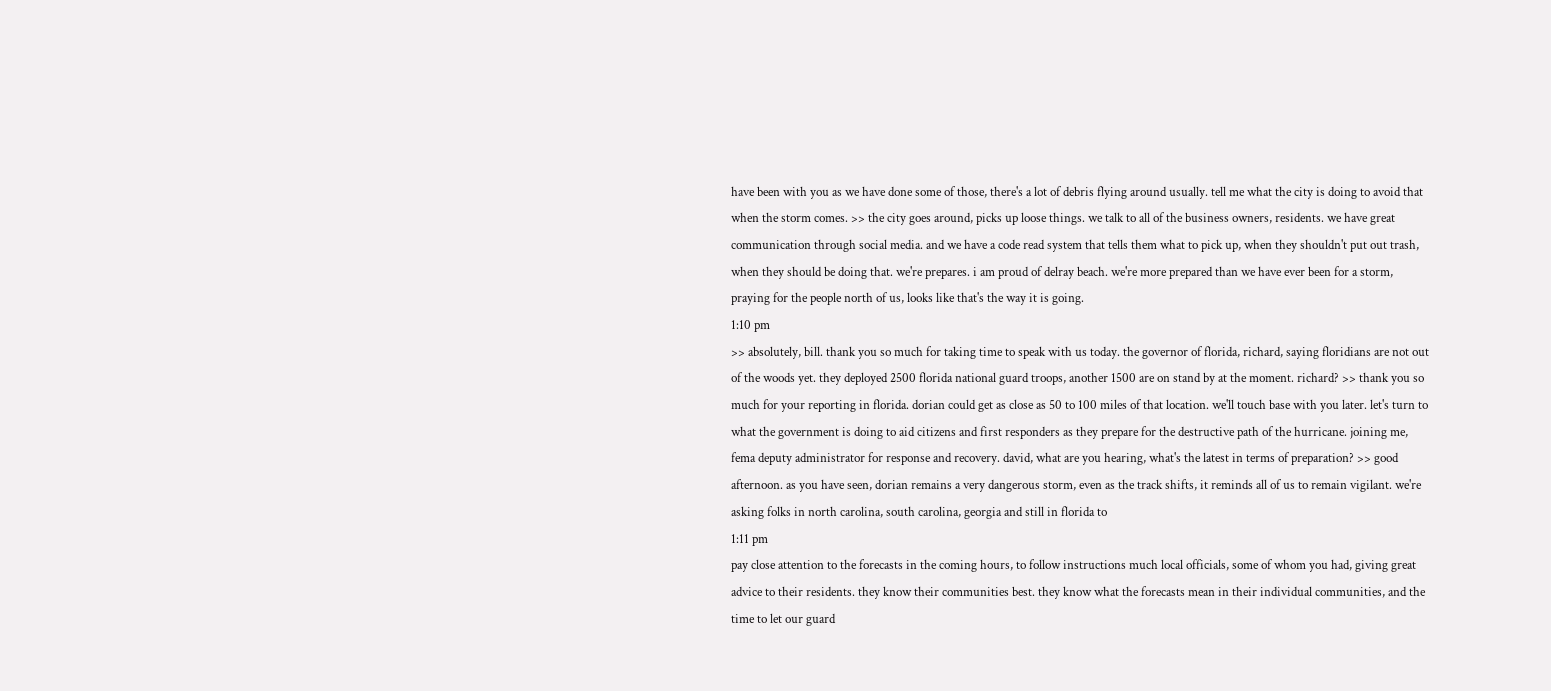have been with you as we have done some of those, there's a lot of debris flying around usually. tell me what the city is doing to avoid that when the storm comes. >> the city goes around, picks up loose things. we talk to all of the business owners, residents. we have great communication through social media. and we have a code read system that tells them what to pick up, when they shouldn't put out trash, when they should be doing that. we're prepares. i am proud of delray beach. we're more prepared than we have ever been for a storm, praying for the people north of us, looks like that's the way it is going.
1:10 pm
>> absolutely, bill. thank you so much for taking time to speak with us today. the governor of florida, richard, saying floridians are not out of the woods yet. they deployed 2500 florida national guard troops, another 1500 are on stand by at the moment. richard? >> thank you so much for your reporting in florida. dorian could get as close as 50 to 100 miles of that location. we'll touch base with you later. let's turn to what the government is doing to aid citizens and first responders as they prepare for the destructive path of the hurricane. joining me, fema deputy administrator for response and recovery. david, what are you hearing, what's the latest in terms of preparation? >> good afternoon. as you have seen, dorian remains a very dangerous storm, even as the track shifts, it reminds all of us to remain vigilant. we're asking folks in north carolina, south carolina, georgia and still in florida to
1:11 pm
pay close attention to the forecasts in the coming hours, to follow instructions much local officials, some of whom you had, giving great advice to their residents. they know their communities best. they know what the forecasts mean in their individual communities, and the time to let our guard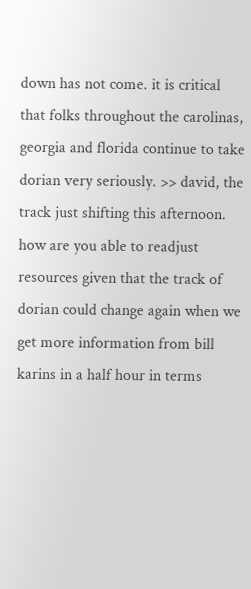down has not come. it is critical that folks throughout the carolinas, georgia and florida continue to take dorian very seriously. >> david, the track just shifting this afternoon. how are you able to readjust resources given that the track of dorian could change again when we get more information from bill karins in a half hour in terms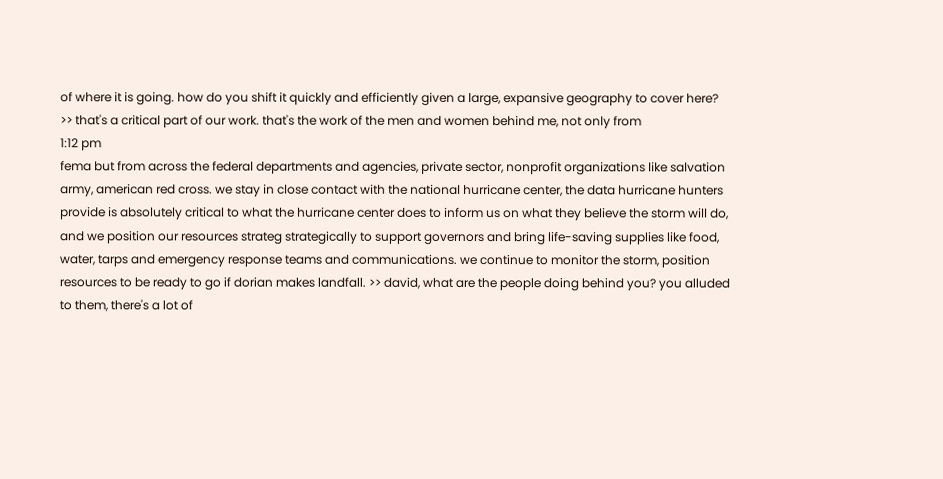of where it is going. how do you shift it quickly and efficiently given a large, expansive geography to cover here? >> that's a critical part of our work. that's the work of the men and women behind me, not only from
1:12 pm
fema but from across the federal departments and agencies, private sector, nonprofit organizations like salvation army, american red cross. we stay in close contact with the national hurricane center, the data hurricane hunters provide is absolutely critical to what the hurricane center does to inform us on what they believe the storm will do, and we position our resources strateg strategically to support governors and bring life-saving supplies like food, water, tarps and emergency response teams and communications. we continue to monitor the storm, position resources to be ready to go if dorian makes landfall. >> david, what are the people doing behind you? you alluded to them, there's a lot of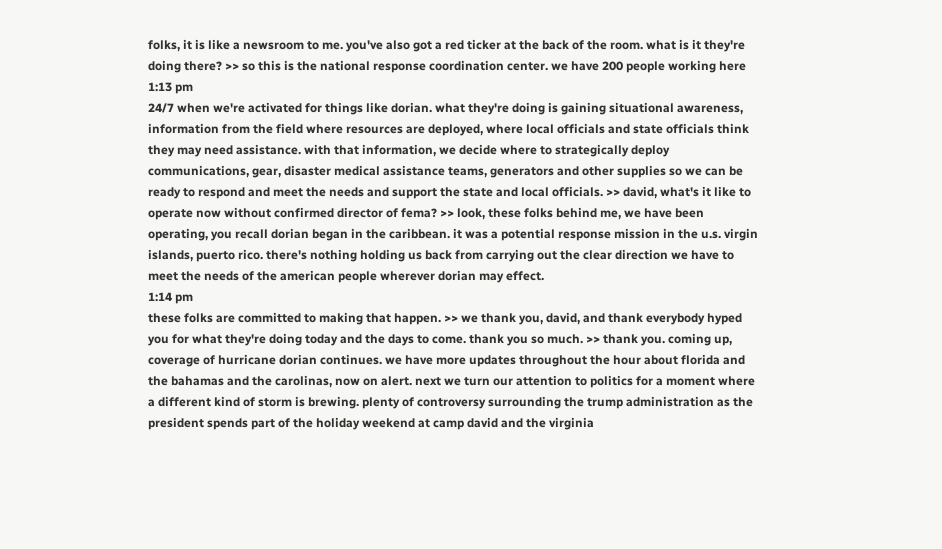folks, it is like a newsroom to me. you've also got a red ticker at the back of the room. what is it they're doing there? >> so this is the national response coordination center. we have 200 people working here
1:13 pm
24/7 when we're activated for things like dorian. what they're doing is gaining situational awareness, information from the field where resources are deployed, where local officials and state officials think they may need assistance. with that information, we decide where to strategically deploy communications, gear, disaster medical assistance teams, generators and other supplies so we can be ready to respond and meet the needs and support the state and local officials. >> david, what's it like to operate now without confirmed director of fema? >> look, these folks behind me, we have been operating, you recall dorian began in the caribbean. it was a potential response mission in the u.s. virgin islands, puerto rico. there's nothing holding us back from carrying out the clear direction we have to meet the needs of the american people wherever dorian may effect.
1:14 pm
these folks are committed to making that happen. >> we thank you, david, and thank everybody hyped you for what they're doing today and the days to come. thank you so much. >> thank you. coming up, coverage of hurricane dorian continues. we have more updates throughout the hour about florida and the bahamas and the carolinas, now on alert. next we turn our attention to politics for a moment where a different kind of storm is brewing. plenty of controversy surrounding the trump administration as the president spends part of the holiday weekend at camp david and the virginia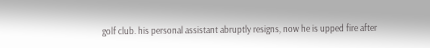golf club. his personal assistant abruptly resigns, now he is upped fire after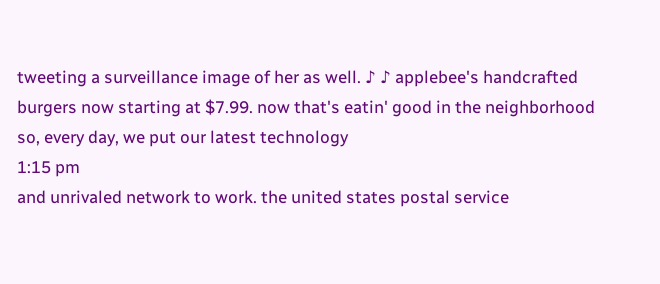tweeting a surveillance image of her as well. ♪ ♪ applebee's handcrafted burgers now starting at $7.99. now that's eatin' good in the neighborhood so, every day, we put our latest technology
1:15 pm
and unrivaled network to work. the united states postal service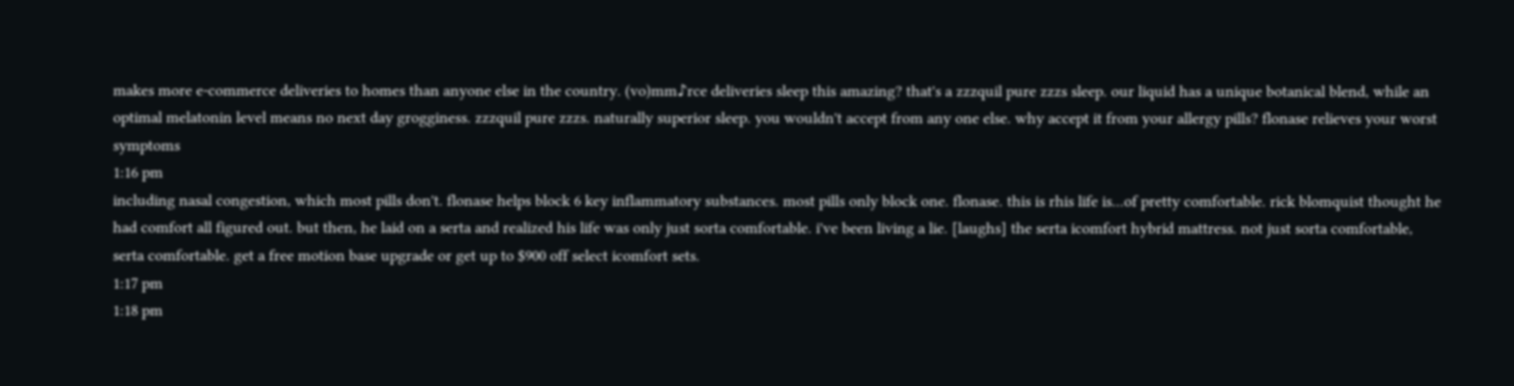makes more e-commerce deliveries to homes than anyone else in the country. (vo)mm♪rce deliveries sleep this amazing? that's a zzzquil pure zzzs sleep. our liquid has a unique botanical blend, while an optimal melatonin level means no next day grogginess. zzzquil pure zzzs. naturally superior sleep. you wouldn't accept from any one else. why accept it from your allergy pills? flonase relieves your worst symptoms
1:16 pm
including nasal congestion, which most pills don't. flonase helps block 6 key inflammatory substances. most pills only block one. flonase. this is rhis life is...of pretty comfortable. rick blomquist thought he had comfort all figured out. but then, he laid on a serta and realized his life was only just sorta comfortable. i've been living a lie. [laughs] the serta icomfort hybrid mattress. not just sorta comfortable, serta comfortable. get a free motion base upgrade or get up to $900 off select icomfort sets.
1:17 pm
1:18 pm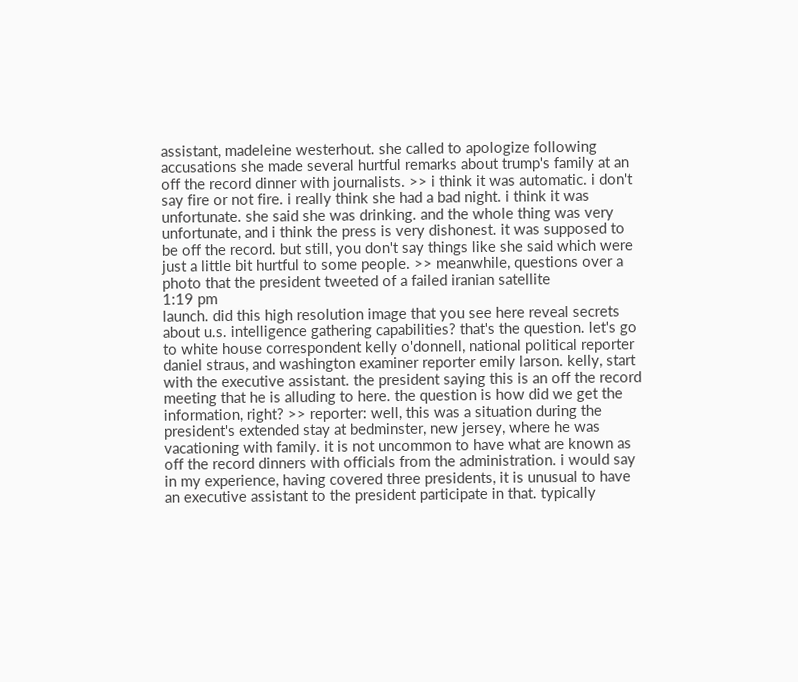assistant, madeleine westerhout. she called to apologize following accusations she made several hurtful remarks about trump's family at an off the record dinner with journalists. >> i think it was automatic. i don't say fire or not fire. i really think she had a bad night. i think it was unfortunate. she said she was drinking. and the whole thing was very unfortunate, and i think the press is very dishonest. it was supposed to be off the record. but still, you don't say things like she said which were just a little bit hurtful to some people. >> meanwhile, questions over a photo that the president tweeted of a failed iranian satellite
1:19 pm
launch. did this high resolution image that you see here reveal secrets about u.s. intelligence gathering capabilities? that's the question. let's go to white house correspondent kelly o'donnell, national political reporter daniel straus, and washington examiner reporter emily larson. kelly, start with the executive assistant. the president saying this is an off the record meeting that he is alluding to here. the question is how did we get the information, right? >> reporter: well, this was a situation during the president's extended stay at bedminster, new jersey, where he was vacationing with family. it is not uncommon to have what are known as off the record dinners with officials from the administration. i would say in my experience, having covered three presidents, it is unusual to have an executive assistant to the president participate in that. typically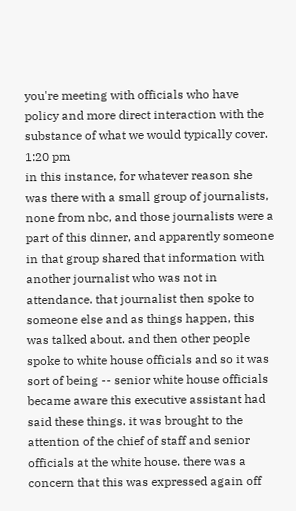you're meeting with officials who have policy and more direct interaction with the substance of what we would typically cover.
1:20 pm
in this instance, for whatever reason she was there with a small group of journalists, none from nbc, and those journalists were a part of this dinner, and apparently someone in that group shared that information with another journalist who was not in attendance. that journalist then spoke to someone else and as things happen, this was talked about. and then other people spoke to white house officials and so it was sort of being -- senior white house officials became aware this executive assistant had said these things. it was brought to the attention of the chief of staff and senior officials at the white house. there was a concern that this was expressed again off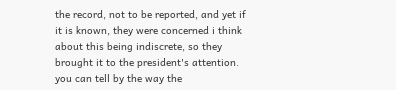the record, not to be reported, and yet if it is known, they were concerned i think about this being indiscrete, so they brought it to the president's attention. you can tell by the way the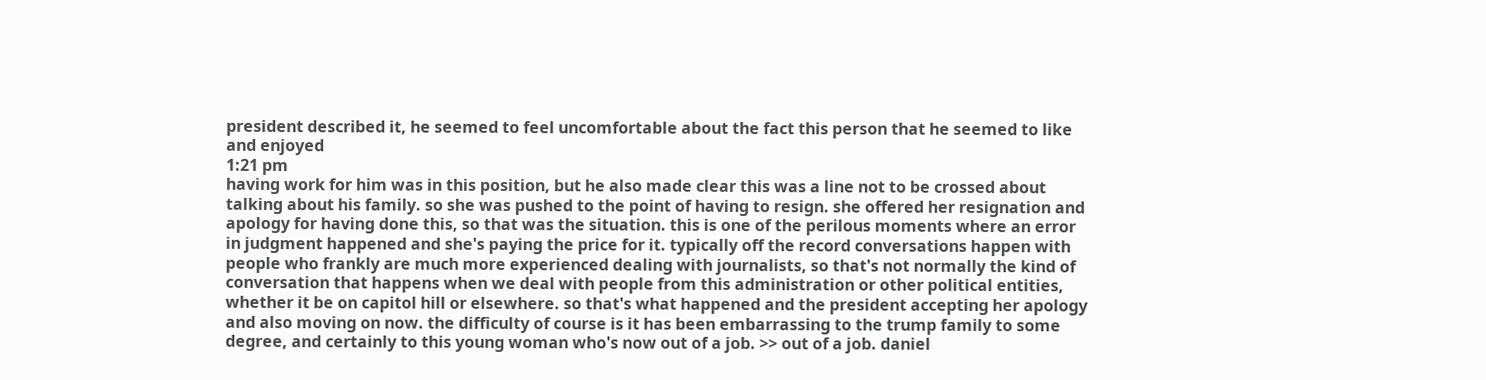president described it, he seemed to feel uncomfortable about the fact this person that he seemed to like and enjoyed
1:21 pm
having work for him was in this position, but he also made clear this was a line not to be crossed about talking about his family. so she was pushed to the point of having to resign. she offered her resignation and apology for having done this, so that was the situation. this is one of the perilous moments where an error in judgment happened and she's paying the price for it. typically off the record conversations happen with people who frankly are much more experienced dealing with journalists, so that's not normally the kind of conversation that happens when we deal with people from this administration or other political entities, whether it be on capitol hill or elsewhere. so that's what happened and the president accepting her apology and also moving on now. the difficulty of course is it has been embarrassing to the trump family to some degree, and certainly to this young woman who's now out of a job. >> out of a job. daniel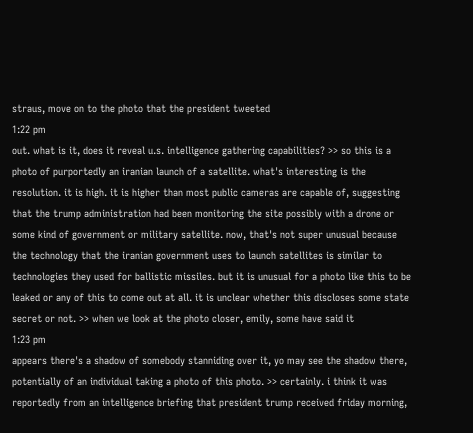straus, move on to the photo that the president tweeted
1:22 pm
out. what is it, does it reveal u.s. intelligence gathering capabilities? >> so this is a photo of purportedly an iranian launch of a satellite. what's interesting is the resolution. it is high. it is higher than most public cameras are capable of, suggesting that the trump administration had been monitoring the site possibly with a drone or some kind of government or military satellite. now, that's not super unusual because the technology that the iranian government uses to launch satellites is similar to technologies they used for ballistic missiles. but it is unusual for a photo like this to be leaked or any of this to come out at all. it is unclear whether this discloses some state secret or not. >> when we look at the photo closer, emily, some have said it
1:23 pm
appears there's a shadow of somebody stanniding over it, yo may see the shadow there, potentially of an individual taking a photo of this photo. >> certainly. i think it was reportedly from an intelligence briefing that president trump received friday morning,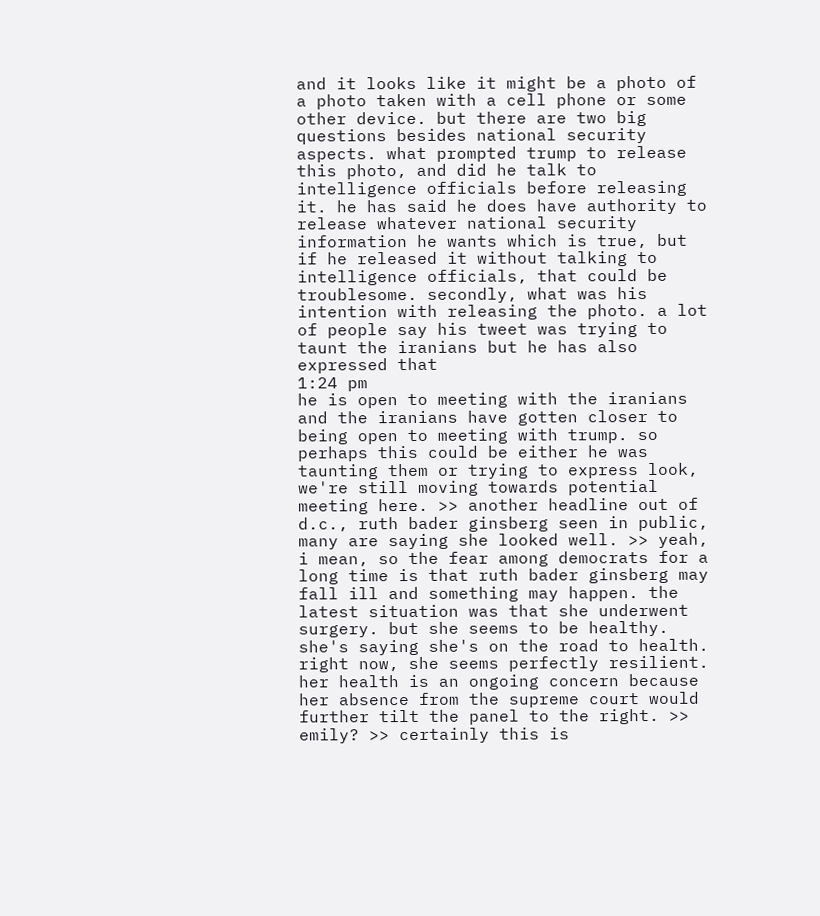and it looks like it might be a photo of a photo taken with a cell phone or some other device. but there are two big questions besides national security aspects. what prompted trump to release this photo, and did he talk to intelligence officials before releasing it. he has said he does have authority to release whatever national security information he wants which is true, but if he released it without talking to intelligence officials, that could be troublesome. secondly, what was his intention with releasing the photo. a lot of people say his tweet was trying to taunt the iranians but he has also expressed that
1:24 pm
he is open to meeting with the iranians and the iranians have gotten closer to being open to meeting with trump. so perhaps this could be either he was taunting them or trying to express look, we're still moving towards potential meeting here. >> another headline out of d.c., ruth bader ginsberg seen in public, many are saying she looked well. >> yeah, i mean, so the fear among democrats for a long time is that ruth bader ginsberg may fall ill and something may happen. the latest situation was that she underwent surgery. but she seems to be healthy. she's saying she's on the road to health. right now, she seems perfectly resilient. her health is an ongoing concern because her absence from the supreme court would further tilt the panel to the right. >> emily? >> certainly this is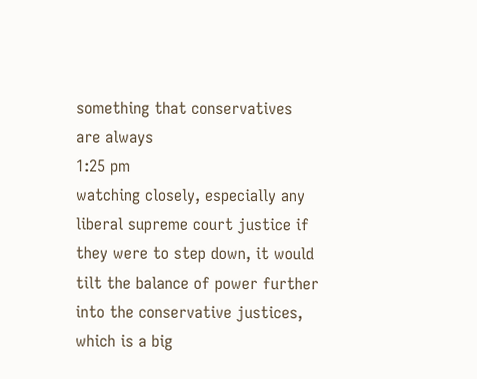something that conservatives are always
1:25 pm
watching closely, especially any liberal supreme court justice if they were to step down, it would tilt the balance of power further into the conservative justices, which is a big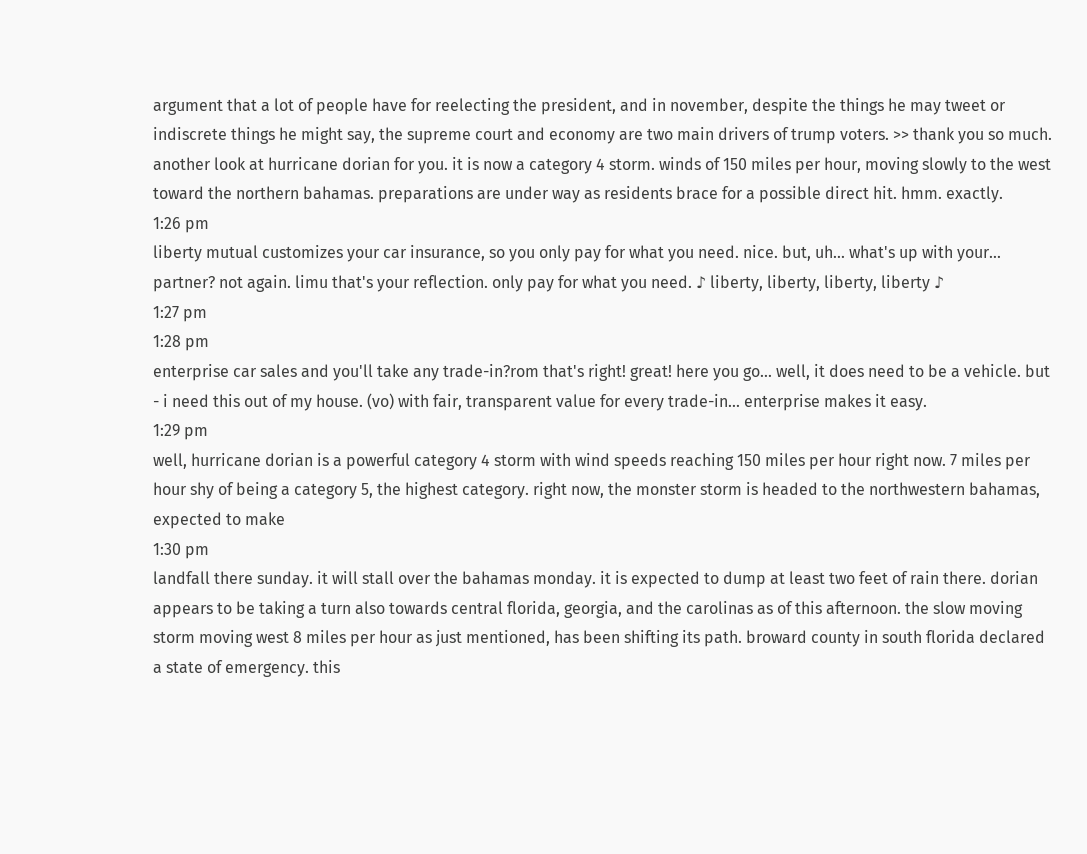argument that a lot of people have for reelecting the president, and in november, despite the things he may tweet or indiscrete things he might say, the supreme court and economy are two main drivers of trump voters. >> thank you so much. another look at hurricane dorian for you. it is now a category 4 storm. winds of 150 miles per hour, moving slowly to the west toward the northern bahamas. preparations are under way as residents brace for a possible direct hit. hmm. exactly.
1:26 pm
liberty mutual customizes your car insurance, so you only pay for what you need. nice. but, uh... what's up with your... partner? not again. limu that's your reflection. only pay for what you need. ♪ liberty, liberty, liberty, liberty ♪
1:27 pm
1:28 pm
enterprise car sales and you'll take any trade-in?rom that's right! great! here you go... well, it does need to be a vehicle. but - i need this out of my house. (vo) with fair, transparent value for every trade-in... enterprise makes it easy.
1:29 pm
well, hurricane dorian is a powerful category 4 storm with wind speeds reaching 150 miles per hour right now. 7 miles per hour shy of being a category 5, the highest category. right now, the monster storm is headed to the northwestern bahamas, expected to make
1:30 pm
landfall there sunday. it will stall over the bahamas monday. it is expected to dump at least two feet of rain there. dorian appears to be taking a turn also towards central florida, georgia, and the carolinas as of this afternoon. the slow moving storm moving west 8 miles per hour as just mentioned, has been shifting its path. broward county in south florida declared a state of emergency. this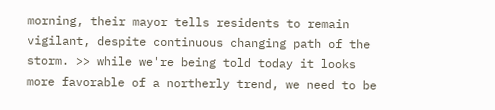morning, their mayor tells residents to remain vigilant, despite continuous changing path of the storm. >> while we're being told today it looks more favorable of a northerly trend, we need to be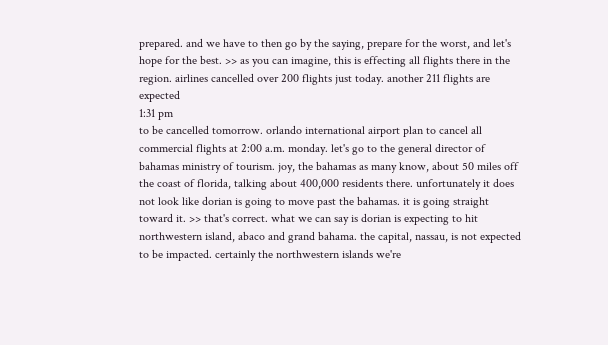prepared. and we have to then go by the saying, prepare for the worst, and let's hope for the best. >> as you can imagine, this is effecting all flights there in the region. airlines cancelled over 200 flights just today. another 211 flights are expected
1:31 pm
to be cancelled tomorrow. orlando international airport plan to cancel all commercial flights at 2:00 a.m. monday. let's go to the general director of bahamas ministry of tourism. joy, the bahamas as many know, about 50 miles off the coast of florida, talking about 400,000 residents there. unfortunately it does not look like dorian is going to move past the bahamas. it is going straight toward it. >> that's correct. what we can say is dorian is expecting to hit northwestern island, abaco and grand bahama. the capital, nassau, is not expected to be impacted. certainly the northwestern islands we're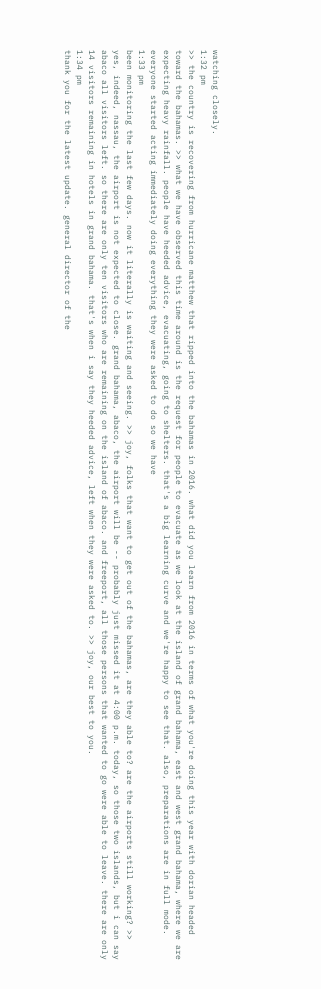watching closely.
1:32 pm
>> the country is recovering from hurricane matthew that ripped into the bahamas in 2016. what did you learn from 2016 in terms of what you're doing this year with dorian headed toward the bahamas. >> what we have observed this time around is the request for people to evacuate as we look at the island of grand bahama, east and west grand bahama, where we are expecting heavy rainfall. people have heeded advice, evacuating, going to shelters. that's a big learning curve and we're happy to see that. also, preparations are in full mode. everyone started acting immediately doing everything they were asked to do so we have
1:33 pm
been monitoring the last few days. now it literally is waiting and seeing. >> joy, folks that want to get out of the bahamas, are they able to? are the airports still working? >> yes, indeed, nassau, the airport is not expected to close. grand bahama, abaco, the airport will be -- probably just missed it at 4:00 p.m. today, so those two islands, but i can say abaco all visitors left. so there are only ten visitors who are remaining on the island of abaco. and freeport, all those persons that wanted to go were able to leave. there are only 14 visitors remaining in hotels in grand bahama. that's when i say they heeded advice, left when they were asked to. >> joy, our best to you.
1:34 pm
thank you for the latest update. general director of the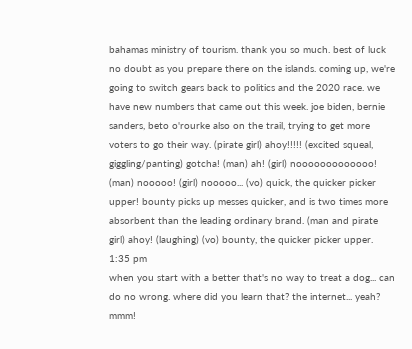bahamas ministry of tourism. thank you so much. best of luck no doubt as you prepare there on the islands. coming up, we're going to switch gears back to politics and the 2020 race. we have new numbers that came out this week. joe biden, bernie sanders, beto o'rourke also on the trail, trying to get more voters to go their way. (pirate girl) ahoy!!!!! (excited squeal, giggling/panting) gotcha! (man) ah! (girl) nooooooooooooo! (man) nooooo! (girl) nooooo... (vo) quick, the quicker picker upper! bounty picks up messes quicker, and is two times more absorbent than the leading ordinary brand. (man and pirate girl) ahoy! (laughing) (vo) bounty, the quicker picker upper.
1:35 pm
when you start with a better that's no way to treat a dog... can do no wrong. where did you learn that? the internet... yeah? mmm!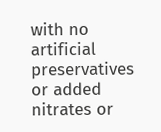with no artificial preservatives or added nitrates or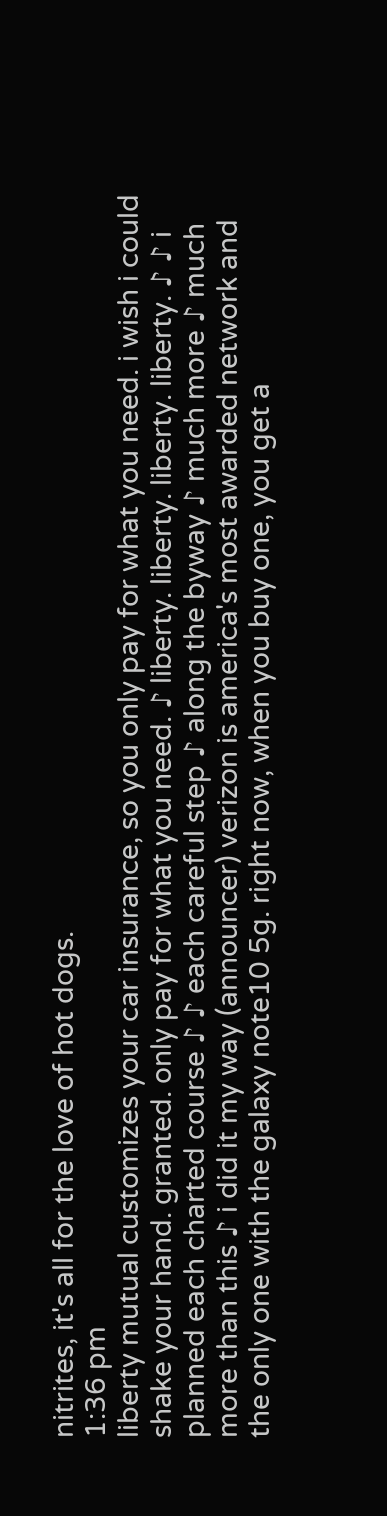nitrites, it's all for the love of hot dogs.
1:36 pm
liberty mutual customizes your car insurance, so you only pay for what you need. i wish i could shake your hand. granted. only pay for what you need. ♪ liberty. liberty. liberty. liberty. ♪ ♪ i planned each charted course ♪ ♪ each careful step ♪ along the byway ♪ much more ♪ much more than this ♪ i did it my way (announcer) verizon is america's most awarded network and the only one with the galaxy note10 5g. right now, when you buy one, you get a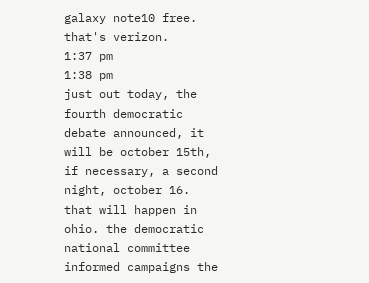galaxy note10 free. that's verizon.
1:37 pm
1:38 pm
just out today, the fourth democratic debate announced, it will be october 15th, if necessary, a second night, october 16. that will happen in ohio. the democratic national committee informed campaigns the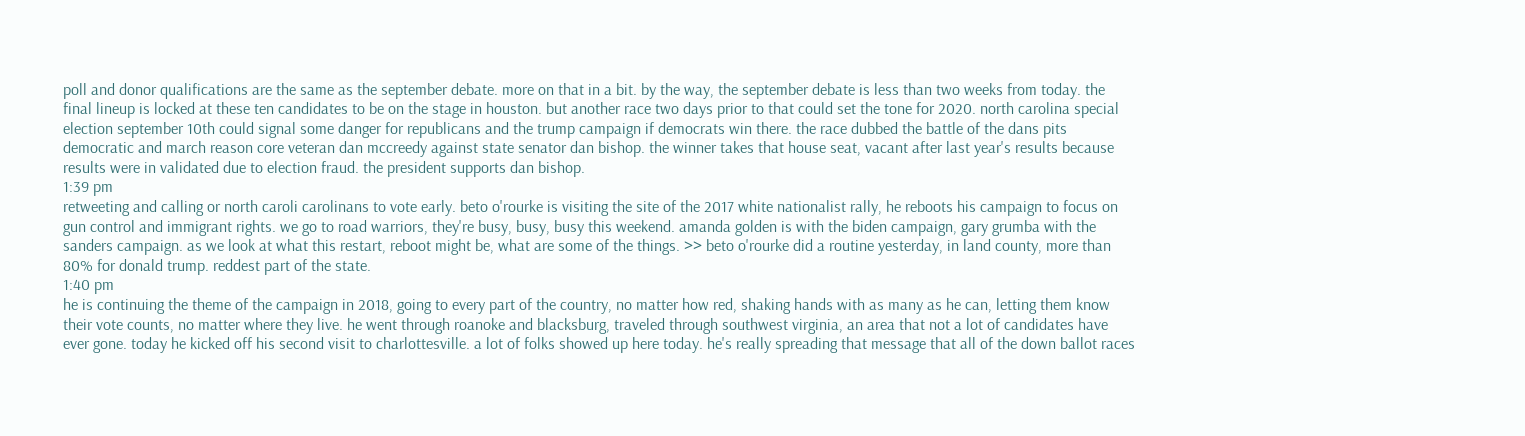poll and donor qualifications are the same as the september debate. more on that in a bit. by the way, the september debate is less than two weeks from today. the final lineup is locked at these ten candidates to be on the stage in houston. but another race two days prior to that could set the tone for 2020. north carolina special election september 10th could signal some danger for republicans and the trump campaign if democrats win there. the race dubbed the battle of the dans pits democratic and march reason core veteran dan mccreedy against state senator dan bishop. the winner takes that house seat, vacant after last year's results because results were in validated due to election fraud. the president supports dan bishop.
1:39 pm
retweeting and calling or north caroli carolinans to vote early. beto o'rourke is visiting the site of the 2017 white nationalist rally, he reboots his campaign to focus on gun control and immigrant rights. we go to road warriors, they're busy, busy, busy this weekend. amanda golden is with the biden campaign, gary grumba with the sanders campaign. as we look at what this restart, reboot might be, what are some of the things. >> beto o'rourke did a routine yesterday, in land county, more than 80% for donald trump. reddest part of the state.
1:40 pm
he is continuing the theme of the campaign in 2018, going to every part of the country, no matter how red, shaking hands with as many as he can, letting them know their vote counts, no matter where they live. he went through roanoke and blacksburg, traveled through southwest virginia, an area that not a lot of candidates have ever gone. today he kicked off his second visit to charlottesville. a lot of folks showed up here today. he's really spreading that message that all of the down ballot races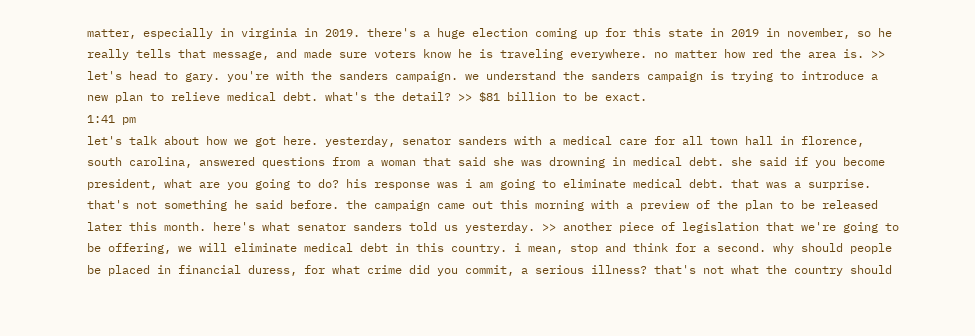matter, especially in virginia in 2019. there's a huge election coming up for this state in 2019 in november, so he really tells that message, and made sure voters know he is traveling everywhere. no matter how red the area is. >> let's head to gary. you're with the sanders campaign. we understand the sanders campaign is trying to introduce a new plan to relieve medical debt. what's the detail? >> $81 billion to be exact.
1:41 pm
let's talk about how we got here. yesterday, senator sanders with a medical care for all town hall in florence, south carolina, answered questions from a woman that said she was drowning in medical debt. she said if you become president, what are you going to do? his response was i am going to eliminate medical debt. that was a surprise. that's not something he said before. the campaign came out this morning with a preview of the plan to be released later this month. here's what senator sanders told us yesterday. >> another piece of legislation that we're going to be offering, we will eliminate medical debt in this country. i mean, stop and think for a second. why should people be placed in financial duress, for what crime did you commit, a serious illness? that's not what the country should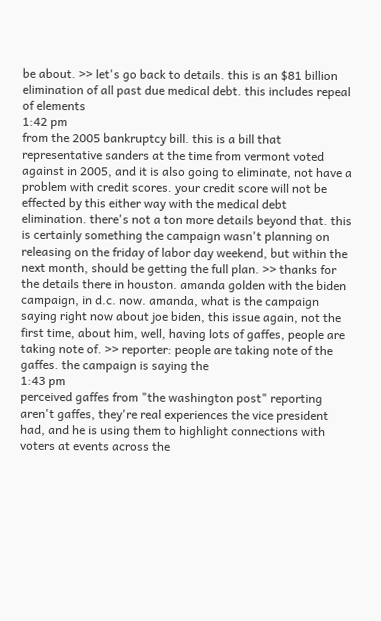be about. >> let's go back to details. this is an $81 billion elimination of all past due medical debt. this includes repeal of elements
1:42 pm
from the 2005 bankruptcy bill. this is a bill that representative sanders at the time from vermont voted against in 2005, and it is also going to eliminate, not have a problem with credit scores. your credit score will not be effected by this either way with the medical debt elimination. there's not a ton more details beyond that. this is certainly something the campaign wasn't planning on releasing on the friday of labor day weekend, but within the next month, should be getting the full plan. >> thanks for the details there in houston. amanda golden with the biden campaign, in d.c. now. amanda, what is the campaign saying right now about joe biden, this issue again, not the first time, about him, well, having lots of gaffes, people are taking note of. >> reporter: people are taking note of the gaffes. the campaign is saying the
1:43 pm
perceived gaffes from "the washington post" reporting aren't gaffes, they're real experiences the vice president had, and he is using them to highlight connections with voters at events across the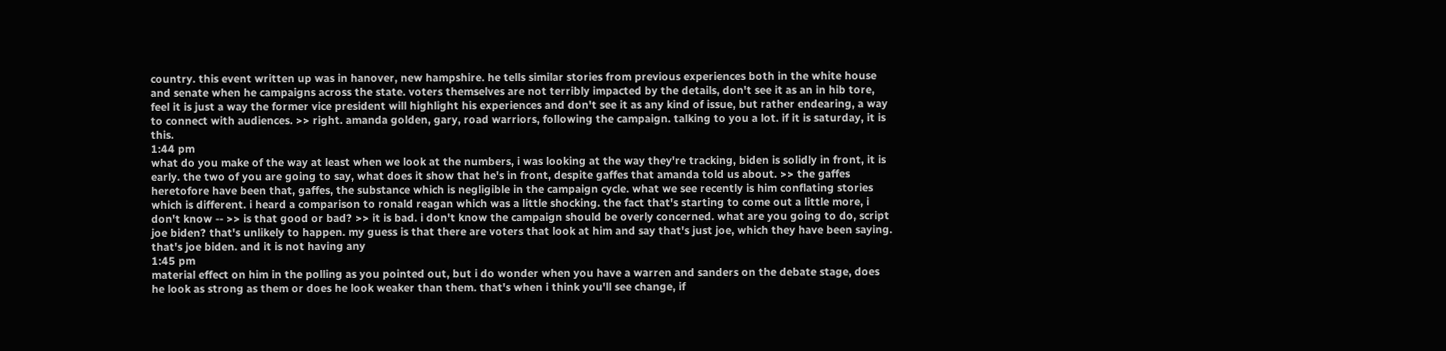country. this event written up was in hanover, new hampshire. he tells similar stories from previous experiences both in the white house and senate when he campaigns across the state. voters themselves are not terribly impacted by the details, don't see it as an in hib tore, feel it is just a way the former vice president will highlight his experiences and don't see it as any kind of issue, but rather endearing, a way to connect with audiences. >> right. amanda golden, gary, road warriors, following the campaign. talking to you a lot. if it is saturday, it is this.
1:44 pm
what do you make of the way at least when we look at the numbers, i was looking at the way they're tracking, biden is solidly in front, it is early. the two of you are going to say, what does it show that he's in front, despite gaffes that amanda told us about. >> the gaffes heretofore have been that, gaffes, the substance which is negligible in the campaign cycle. what we see recently is him conflating stories which is different. i heard a comparison to ronald reagan which was a little shocking. the fact that's starting to come out a little more, i don't know -- >> is that good or bad? >> it is bad. i don't know the campaign should be overly concerned. what are you going to do, script joe biden? that's unlikely to happen. my guess is that there are voters that look at him and say that's just joe, which they have been saying. that's joe biden. and it is not having any
1:45 pm
material effect on him in the polling as you pointed out, but i do wonder when you have a warren and sanders on the debate stage, does he look as strong as them or does he look weaker than them. that's when i think you'll see change, if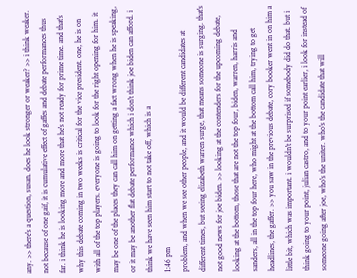any. >> there's a question, susan. does he look stronger or weaker? >> i think weaker. not because of one gaif, it is cumulative effect of gaffes and debate performances thus far. i think he is looking more and more that he's not ready for prime time. and that's why this debate coming in two weeks is critical for the vice president. one, he is on with all of the top players. everyone is going to look for the right opening for him. it may be one of the places they can call him on getting a fact wrong when he is speaking, or it may be another flat debate performance which i don't think joe biden can afford. i think we have seen him start to not take off, which is a
1:46 pm
problem, and when we see other people, and it would be different candidates at different times, but seeing elizabeth warren surge, that means someone is surging. that's not good news for joe biden. >> looking at the contenders for the upcoming debate, looking at the bottom, those that are not the top four, biden, warren, harris and sanders, all in the top four here, who might at the bottom call him, trying to get headlines, the gaffer. >> you saw in the previous debate, cory booker went in on him a little bit, which was important. i wouldn't be surprised if somebody did do that. but i think going to your point, julian castro, and to your point earlier, i look for instead of someone going after joe, who's the uniter. who's the candidate that will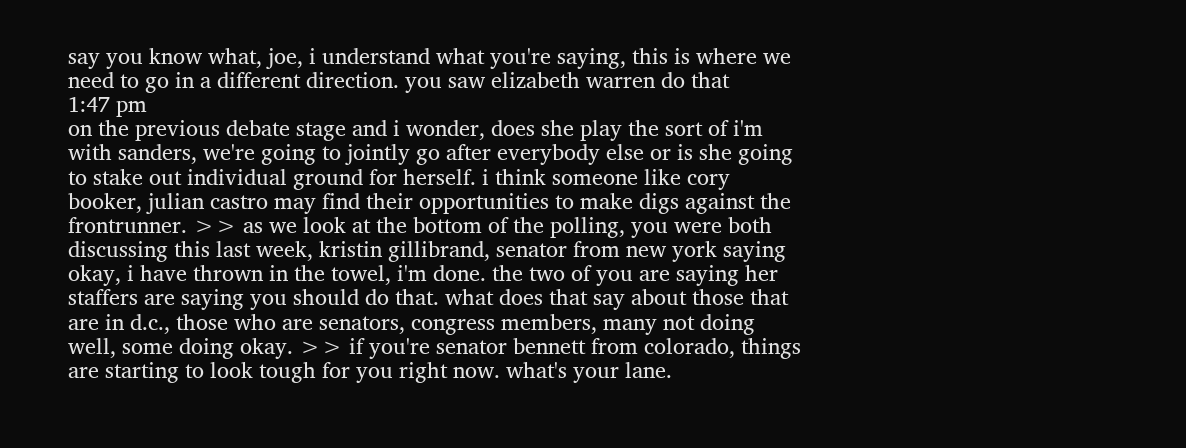say you know what, joe, i understand what you're saying, this is where we need to go in a different direction. you saw elizabeth warren do that
1:47 pm
on the previous debate stage and i wonder, does she play the sort of i'm with sanders, we're going to jointly go after everybody else or is she going to stake out individual ground for herself. i think someone like cory booker, julian castro may find their opportunities to make digs against the frontrunner. >> as we look at the bottom of the polling, you were both discussing this last week, kristin gillibrand, senator from new york saying okay, i have thrown in the towel, i'm done. the two of you are saying her staffers are saying you should do that. what does that say about those that are in d.c., those who are senators, congress members, many not doing well, some doing okay. >> if you're senator bennett from colorado, things are starting to look tough for you right now. what's your lane.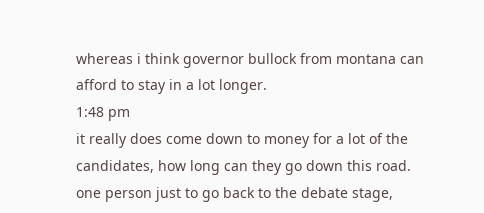whereas i think governor bullock from montana can afford to stay in a lot longer.
1:48 pm
it really does come down to money for a lot of the candidates, how long can they go down this road. one person just to go back to the debate stage,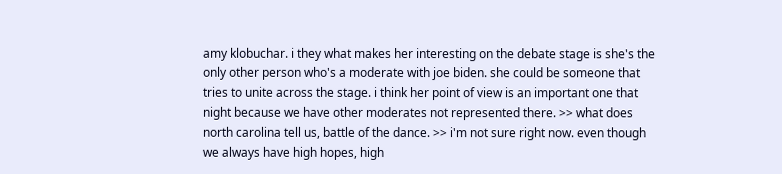amy klobuchar. i they what makes her interesting on the debate stage is she's the only other person who's a moderate with joe biden. she could be someone that tries to unite across the stage. i think her point of view is an important one that night because we have other moderates not represented there. >> what does north carolina tell us, battle of the dance. >> i'm not sure right now. even though we always have high hopes, high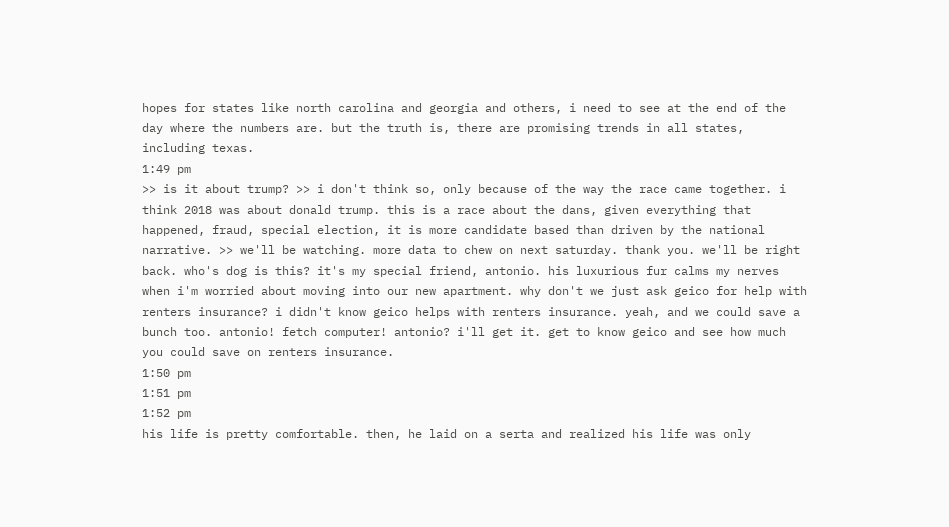hopes for states like north carolina and georgia and others, i need to see at the end of the day where the numbers are. but the truth is, there are promising trends in all states, including texas.
1:49 pm
>> is it about trump? >> i don't think so, only because of the way the race came together. i think 2018 was about donald trump. this is a race about the dans, given everything that happened, fraud, special election, it is more candidate based than driven by the national narrative. >> we'll be watching. more data to chew on next saturday. thank you. we'll be right back. who's dog is this? it's my special friend, antonio. his luxurious fur calms my nerves when i'm worried about moving into our new apartment. why don't we just ask geico for help with renters insurance? i didn't know geico helps with renters insurance. yeah, and we could save a bunch too. antonio! fetch computer! antonio? i'll get it. get to know geico and see how much you could save on renters insurance.
1:50 pm
1:51 pm
1:52 pm
his life is pretty comfortable. then, he laid on a serta and realized his life was only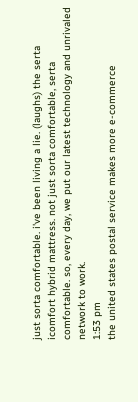just sorta comfortable. i've been living a lie. (laughs) the serta icomfort hybrid mattress. not just sorta comfortable, serta comfortable. so, every day, we put our latest technology and unrivaled network to work.
1:53 pm
the united states postal service makes more e-commerce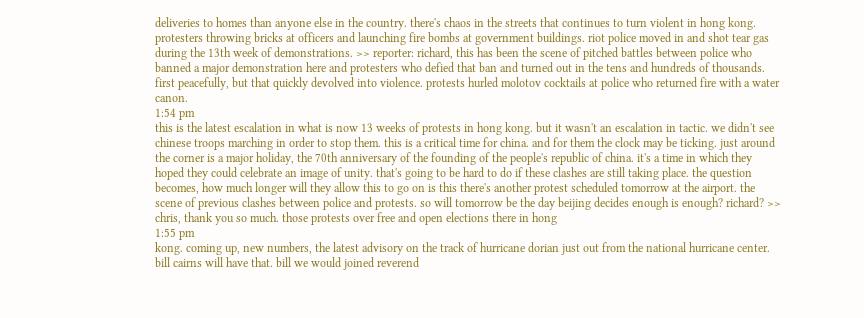deliveries to homes than anyone else in the country. there's chaos in the streets that continues to turn violent in hong kong. protesters throwing bricks at officers and launching fire bombs at government buildings. riot police moved in and shot tear gas during the 13th week of demonstrations. >> reporter: richard, this has been the scene of pitched battles between police who banned a major demonstration here and protesters who defied that ban and turned out in the tens and hundreds of thousands. first peacefully, but that quickly devolved into violence. protests hurled molotov cocktails at police who returned fire with a water canon.
1:54 pm
this is the latest escalation in what is now 13 weeks of protests in hong kong. but it wasn't an escalation in tactic. we didn't see chinese troops marching in order to stop them. this is a critical time for china. and for them the clock may be ticking. just around the corner is a major holiday, the 70th anniversary of the founding of the people's republic of china. it's a time in which they hoped they could celebrate an image of unity. that's going to be hard to do if these clashes are still taking place. the question becomes, how much longer will they allow this to go on is this there's another protest scheduled tomorrow at the airport. the scene of previous clashes between police and protests. so will tomorrow be the day beijing decides enough is enough? richard? >> chris, thank you so much. those protests over free and open elections there in hong
1:55 pm
kong. coming up, new numbers, the latest advisory on the track of hurricane dorian just out from the national hurricane center. bill cairns will have that. bill we would joined reverend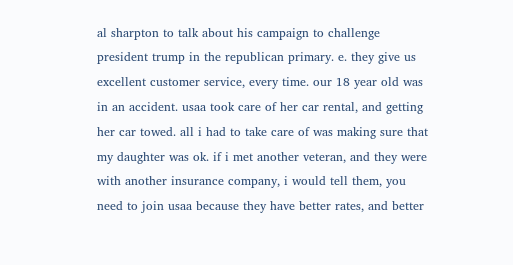al sharpton to talk about his campaign to challenge president trump in the republican primary. e. they give us excellent customer service, every time. our 18 year old was in an accident. usaa took care of her car rental, and getting her car towed. all i had to take care of was making sure that my daughter was ok. if i met another veteran, and they were with another insurance company, i would tell them, you need to join usaa because they have better rates, and better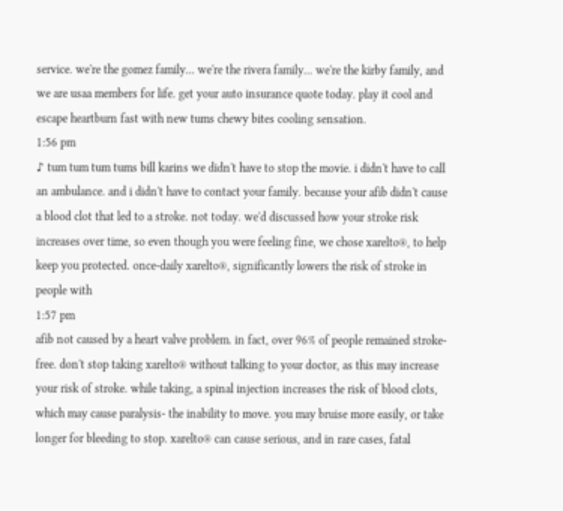service. we're the gomez family... we're the rivera family... we're the kirby family, and we are usaa members for life. get your auto insurance quote today. play it cool and escape heartburn fast with new tums chewy bites cooling sensation.
1:56 pm
♪ tum tum tum tums bill karins we didn't have to stop the movie. i didn't have to call an ambulance. and i didn't have to contact your family. because your afib didn't cause a blood clot that led to a stroke. not today. we'd discussed how your stroke risk increases over time, so even though you were feeling fine, we chose xarelto®, to help keep you protected. once-daily xarelto®, significantly lowers the risk of stroke in people with
1:57 pm
afib not caused by a heart valve problem. in fact, over 96% of people remained stroke-free. don't stop taking xarelto® without talking to your doctor, as this may increase your risk of stroke. while taking, a spinal injection increases the risk of blood clots, which may cause paralysis- the inability to move. you may bruise more easily, or take longer for bleeding to stop. xarelto® can cause serious, and in rare cases, fatal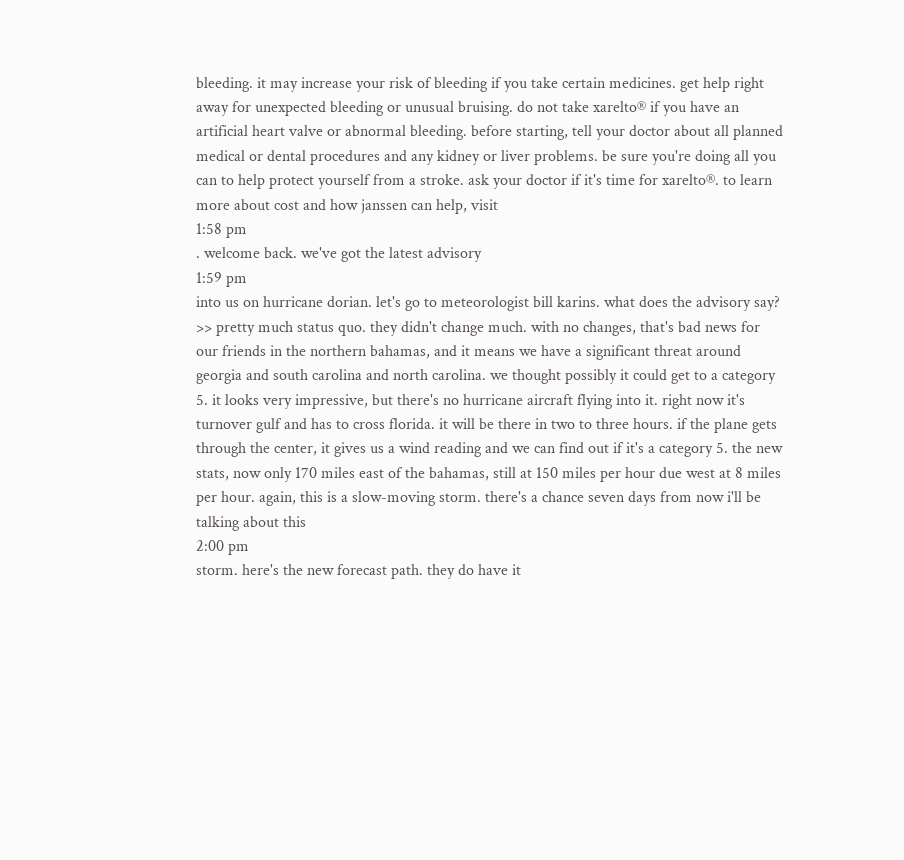bleeding. it may increase your risk of bleeding if you take certain medicines. get help right away for unexpected bleeding or unusual bruising. do not take xarelto® if you have an artificial heart valve or abnormal bleeding. before starting, tell your doctor about all planned medical or dental procedures and any kidney or liver problems. be sure you're doing all you can to help protect yourself from a stroke. ask your doctor if it's time for xarelto®. to learn more about cost and how janssen can help, visit
1:58 pm
. welcome back. we've got the latest advisory
1:59 pm
into us on hurricane dorian. let's go to meteorologist bill karins. what does the advisory say? >> pretty much status quo. they didn't change much. with no changes, that's bad news for our friends in the northern bahamas, and it means we have a significant threat around georgia and south carolina and north carolina. we thought possibly it could get to a category 5. it looks very impressive, but there's no hurricane aircraft flying into it. right now it's turnover gulf and has to cross florida. it will be there in two to three hours. if the plane gets through the center, it gives us a wind reading and we can find out if it's a category 5. the new stats, now only 170 miles east of the bahamas, still at 150 miles per hour due west at 8 miles per hour. again, this is a slow-moving storm. there's a chance seven days from now i'll be talking about this
2:00 pm
storm. here's the new forecast path. they do have it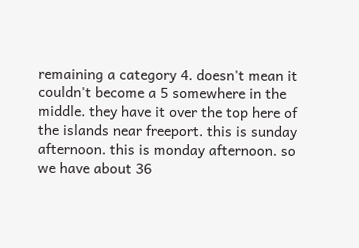remaining a category 4. doesn't mean it couldn't become a 5 somewhere in the middle. they have it over the top here of the islands near freeport. this is sunday afternoon. this is monday afternoon. so we have about 36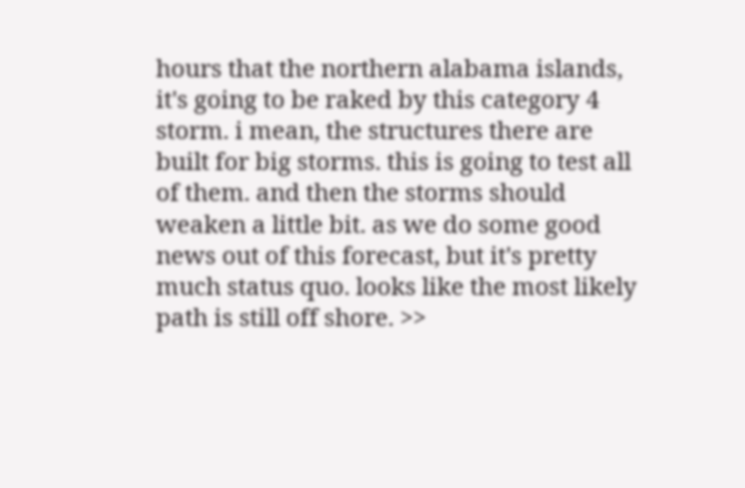hours that the northern alabama islands, it's going to be raked by this category 4 storm. i mean, the structures there are built for big storms. this is going to test all of them. and then the storms should weaken a little bit. as we do some good news out of this forecast, but it's pretty much status quo. looks like the most likely path is still off shore. >>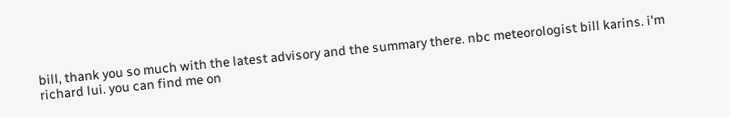bill, thank you so much with the latest advisory and the summary there. nbc meteorologist bill karins. i'm richard lui. you can find me on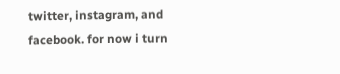twitter, instagram, and facebook. for now i turn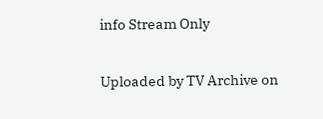info Stream Only

Uploaded by TV Archive on